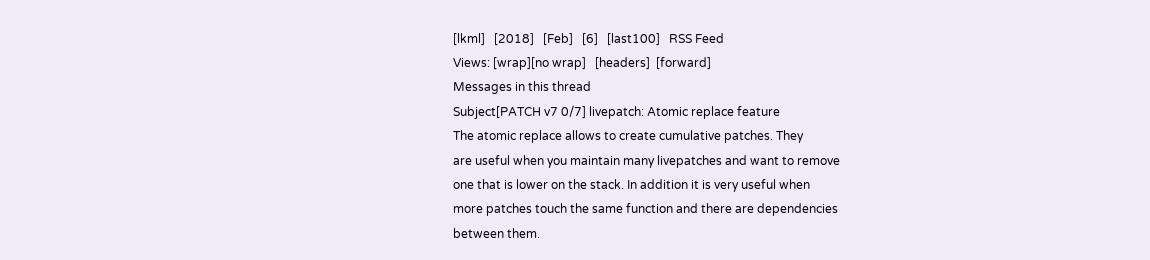[lkml]   [2018]   [Feb]   [6]   [last100]   RSS Feed
Views: [wrap][no wrap]   [headers]  [forward]
Messages in this thread
Subject[PATCH v7 0/7] livepatch: Atomic replace feature
The atomic replace allows to create cumulative patches. They
are useful when you maintain many livepatches and want to remove
one that is lower on the stack. In addition it is very useful when
more patches touch the same function and there are dependencies
between them.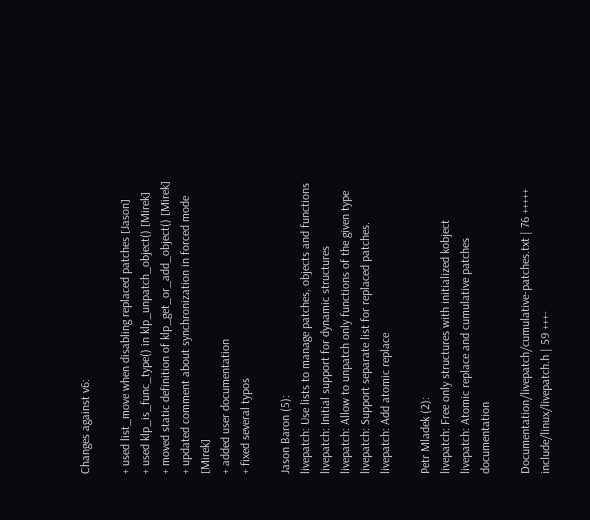Changes against v6:

+ used list_move when disabling replaced patches [Jason]
+ used klp_is_func_type() in klp_unpatch_object() [Mirek]
+ moved static definition of klp_get_or_add_object() [Mirek]
+ updated comment about synchronization in forced mode [Mirek]
+ added user documentation
+ fixed several typos

Jason Baron (5):
livepatch: Use lists to manage patches, objects and functions
livepatch: Initial support for dynamic structures
livepatch: Allow to unpatch only functions of the given type
livepatch: Support separate list for replaced patches.
livepatch: Add atomic replace

Petr Mladek (2):
livepatch: Free only structures with initialized kobject
livepatch: Atomic replace and cumulative patches documentation

Documentation/livepatch/cumulative-patches.txt | 76 +++++
include/linux/livepatch.h | 59 +++-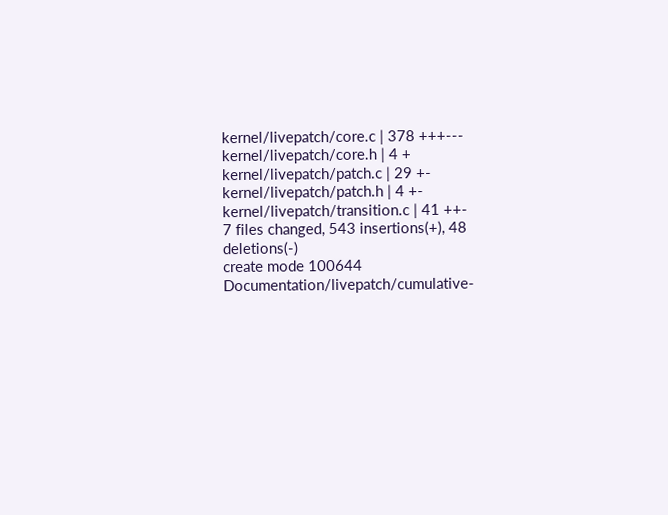kernel/livepatch/core.c | 378 +++---
kernel/livepatch/core.h | 4 +
kernel/livepatch/patch.c | 29 +-
kernel/livepatch/patch.h | 4 +-
kernel/livepatch/transition.c | 41 ++-
7 files changed, 543 insertions(+), 48 deletions(-)
create mode 100644 Documentation/livepatch/cumulative-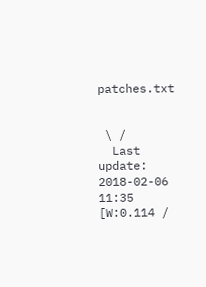patches.txt


 \ /
  Last update: 2018-02-06 11:35    [W:0.114 /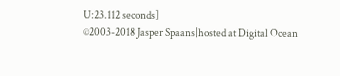U:23.112 seconds]
©2003-2018 Jasper Spaans|hosted at Digital Ocean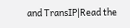and TransIP|Read the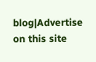blog|Advertise on this site